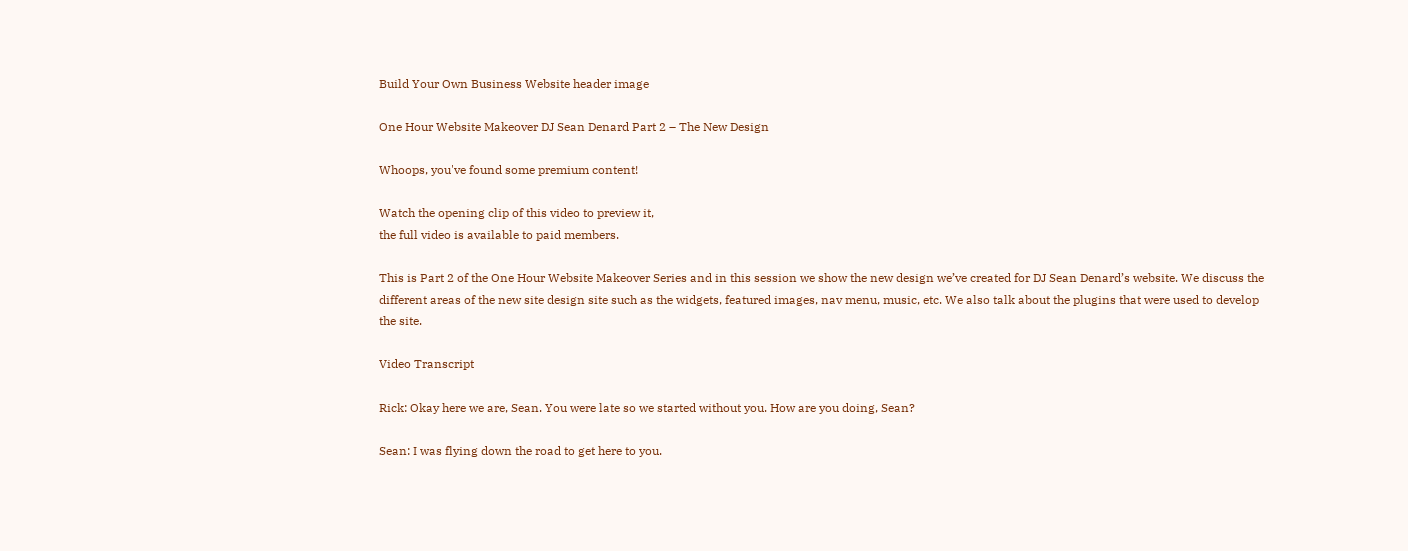Build Your Own Business Website header image

One Hour Website Makeover DJ Sean Denard Part 2 – The New Design

Whoops, you've found some premium content!

Watch the opening clip of this video to preview it,
the full video is available to paid members.

This is Part 2 of the One Hour Website Makeover Series and in this session we show the new design we’ve created for DJ Sean Denard’s website. We discuss the different areas of the new site design site such as the widgets, featured images, nav menu, music, etc. We also talk about the plugins that were used to develop the site.

Video Transcript

Rick: Okay here we are, Sean. You were late so we started without you. How are you doing, Sean?

Sean: I was flying down the road to get here to you.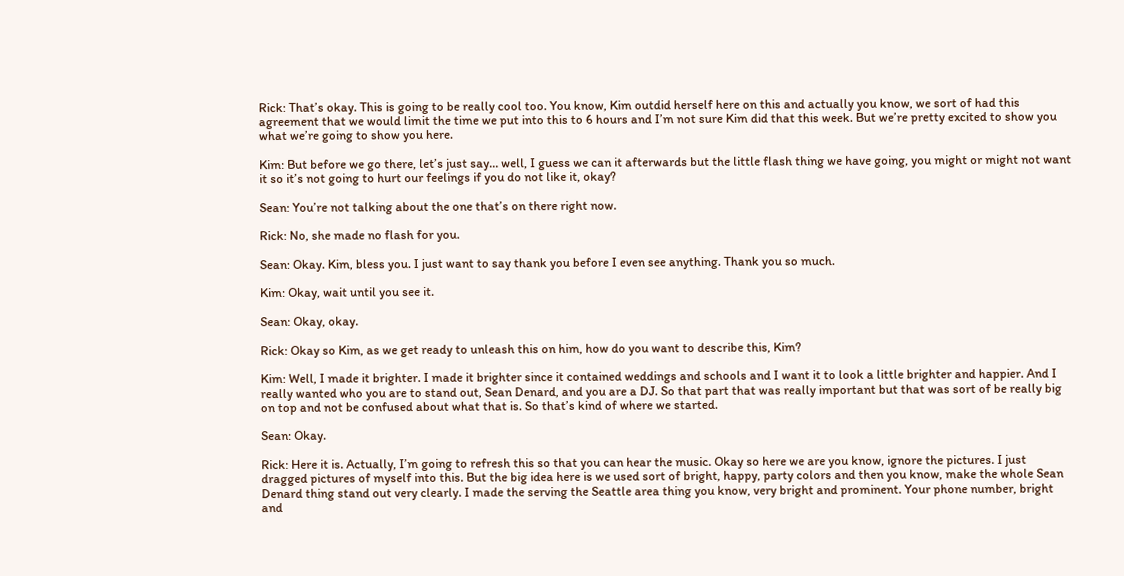Rick: That’s okay. This is going to be really cool too. You know, Kim outdid herself here on this and actually you know, we sort of had this agreement that we would limit the time we put into this to 6 hours and I’m not sure Kim did that this week. But we’re pretty excited to show you what we’re going to show you here.

Kim: But before we go there, let’s just say… well, I guess we can it afterwards but the little flash thing we have going, you might or might not want it so it’s not going to hurt our feelings if you do not like it, okay?

Sean: You’re not talking about the one that’s on there right now.

Rick: No, she made no flash for you.

Sean: Okay. Kim, bless you. I just want to say thank you before I even see anything. Thank you so much.

Kim: Okay, wait until you see it.

Sean: Okay, okay.

Rick: Okay so Kim, as we get ready to unleash this on him, how do you want to describe this, Kim?

Kim: Well, I made it brighter. I made it brighter since it contained weddings and schools and I want it to look a little brighter and happier. And I really wanted who you are to stand out, Sean Denard, and you are a DJ. So that part that was really important but that was sort of be really big on top and not be confused about what that is. So that’s kind of where we started.

Sean: Okay.

Rick: Here it is. Actually, I’m going to refresh this so that you can hear the music. Okay so here we are you know, ignore the pictures. I just dragged pictures of myself into this. But the big idea here is we used sort of bright, happy, party colors and then you know, make the whole Sean Denard thing stand out very clearly. I made the serving the Seattle area thing you know, very bright and prominent. Your phone number, bright and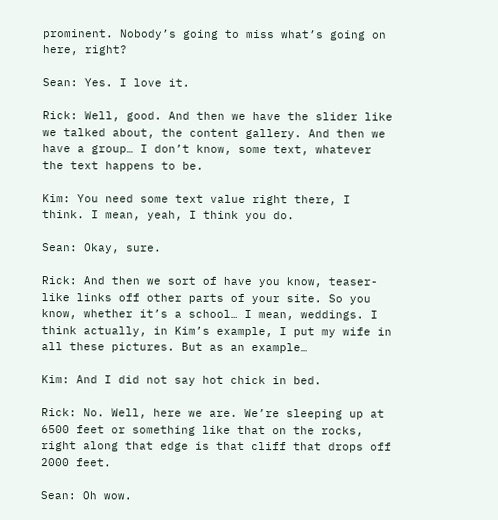prominent. Nobody’s going to miss what’s going on here, right?

Sean: Yes. I love it.

Rick: Well, good. And then we have the slider like we talked about, the content gallery. And then we have a group… I don’t know, some text, whatever the text happens to be.

Kim: You need some text value right there, I think. I mean, yeah, I think you do.

Sean: Okay, sure.

Rick: And then we sort of have you know, teaser-like links off other parts of your site. So you know, whether it’s a school… I mean, weddings. I think actually, in Kim’s example, I put my wife in all these pictures. But as an example…

Kim: And I did not say hot chick in bed.

Rick: No. Well, here we are. We’re sleeping up at 6500 feet or something like that on the rocks, right along that edge is that cliff that drops off 2000 feet.

Sean: Oh wow.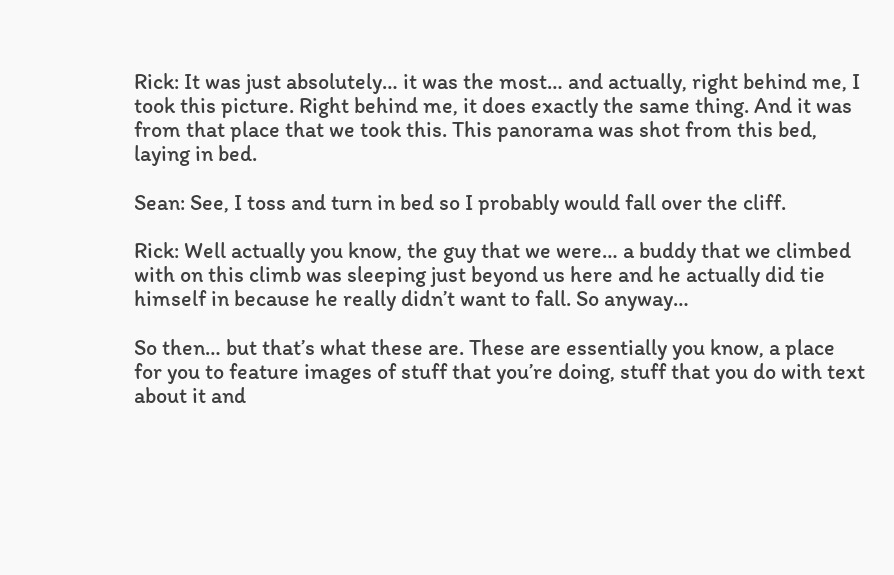Rick: It was just absolutely… it was the most… and actually, right behind me, I took this picture. Right behind me, it does exactly the same thing. And it was from that place that we took this. This panorama was shot from this bed, laying in bed.

Sean: See, I toss and turn in bed so I probably would fall over the cliff.

Rick: Well actually you know, the guy that we were… a buddy that we climbed with on this climb was sleeping just beyond us here and he actually did tie himself in because he really didn’t want to fall. So anyway…

So then… but that’s what these are. These are essentially you know, a place for you to feature images of stuff that you’re doing, stuff that you do with text about it and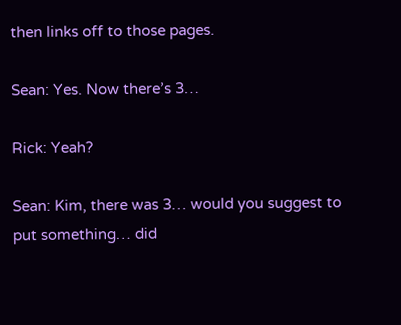then links off to those pages.

Sean: Yes. Now there’s 3…

Rick: Yeah?

Sean: Kim, there was 3… would you suggest to put something… did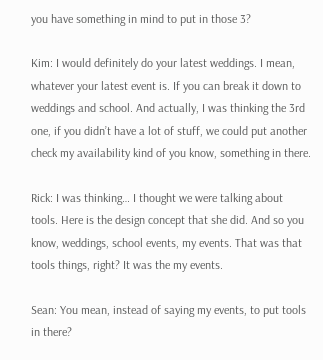you have something in mind to put in those 3?

Kim: I would definitely do your latest weddings. I mean, whatever your latest event is. If you can break it down to weddings and school. And actually, I was thinking the 3rd one, if you didn’t have a lot of stuff, we could put another check my availability kind of you know, something in there.

Rick: I was thinking… I thought we were talking about tools. Here is the design concept that she did. And so you know, weddings, school events, my events. That was that tools things, right? It was the my events.

Sean: You mean, instead of saying my events, to put tools in there?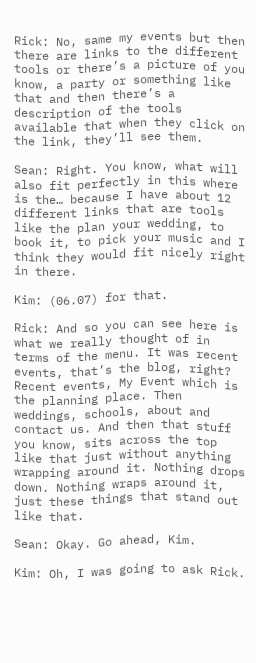Rick: No, same my events but then there are links to the different tools or there’s a picture of you know, a party or something like that and then there’s a description of the tools available that when they click on the link, they’ll see them.

Sean: Right. You know, what will also fit perfectly in this where is the… because I have about 12 different links that are tools like the plan your wedding, to book it, to pick your music and I think they would fit nicely right in there.

Kim: (06.07) for that.

Rick: And so you can see here is what we really thought of in terms of the menu. It was recent events, that’s the blog, right? Recent events, My Event which is the planning place. Then weddings, schools, about and contact us. And then that stuff you know, sits across the top like that just without anything wrapping around it. Nothing drops down. Nothing wraps around it, just these things that stand out like that.

Sean: Okay. Go ahead, Kim.

Kim: Oh, I was going to ask Rick.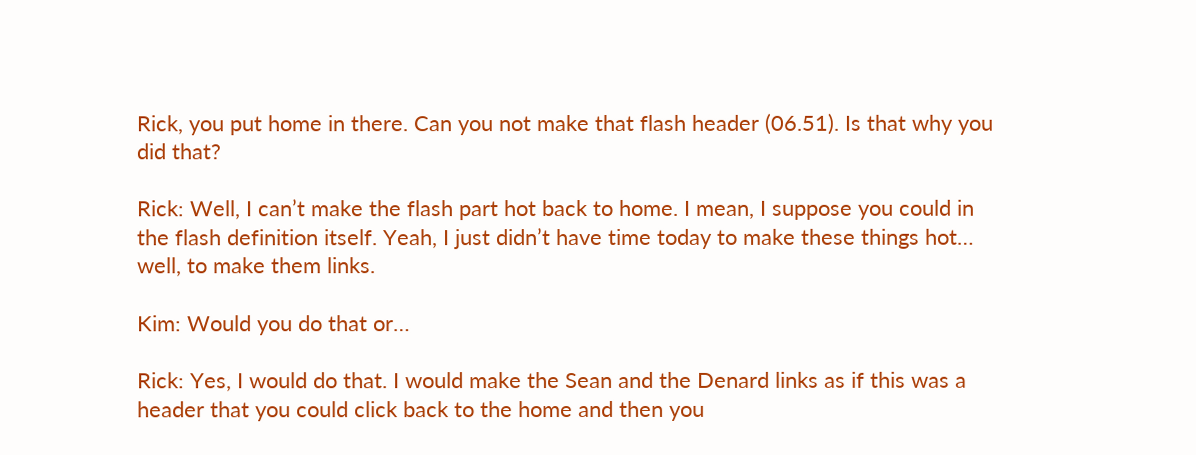Rick, you put home in there. Can you not make that flash header (06.51). Is that why you did that?

Rick: Well, I can’t make the flash part hot back to home. I mean, I suppose you could in the flash definition itself. Yeah, I just didn’t have time today to make these things hot… well, to make them links.

Kim: Would you do that or…

Rick: Yes, I would do that. I would make the Sean and the Denard links as if this was a header that you could click back to the home and then you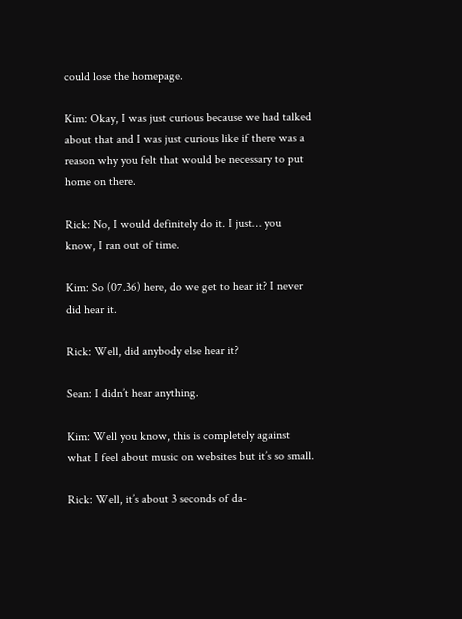could lose the homepage.

Kim: Okay, I was just curious because we had talked about that and I was just curious like if there was a reason why you felt that would be necessary to put home on there.

Rick: No, I would definitely do it. I just… you know, I ran out of time.

Kim: So (07.36) here, do we get to hear it? I never did hear it.

Rick: Well, did anybody else hear it?

Sean: I didn’t hear anything.

Kim: Well you know, this is completely against what I feel about music on websites but it’s so small.

Rick: Well, it’s about 3 seconds of da-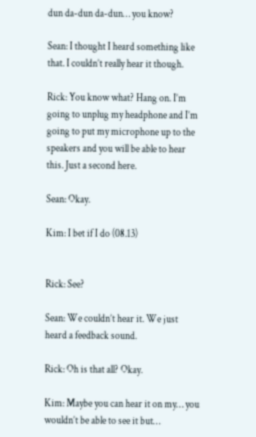dun da-dun da-dun… you know?

Sean: I thought I heard something like that. I couldn’t really hear it though.

Rick: You know what? Hang on. I’m going to unplug my headphone and I’m going to put my microphone up to the speakers and you will be able to hear this. Just a second here.

Sean: Okay.

Kim: I bet if I do (08.13)


Rick: See?

Sean: We couldn’t hear it. We just heard a feedback sound.

Rick: Oh is that all? Okay.

Kim: Maybe you can hear it on my… you wouldn’t be able to see it but…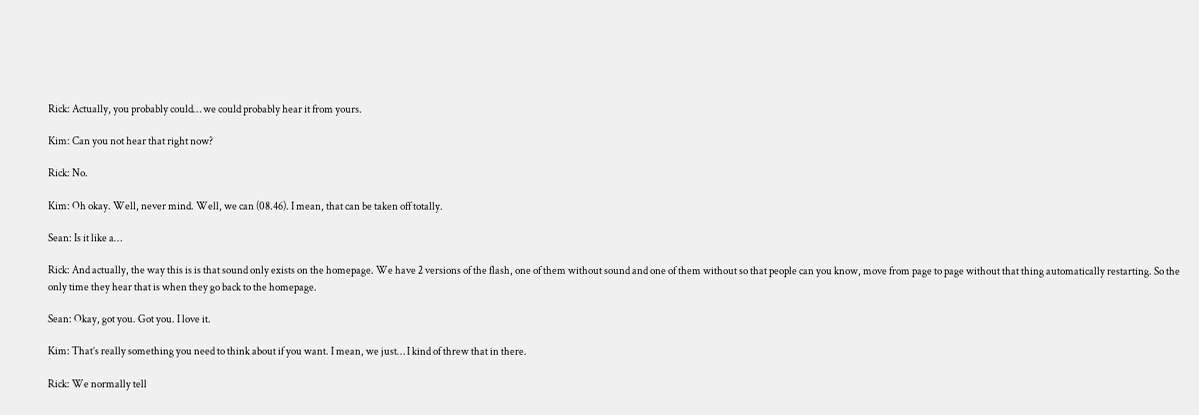Rick: Actually, you probably could… we could probably hear it from yours.

Kim: Can you not hear that right now?

Rick: No.

Kim: Oh okay. Well, never mind. Well, we can (08.46). I mean, that can be taken off totally.

Sean: Is it like a…

Rick: And actually, the way this is is that sound only exists on the homepage. We have 2 versions of the flash, one of them without sound and one of them without so that people can you know, move from page to page without that thing automatically restarting. So the only time they hear that is when they go back to the homepage.

Sean: Okay, got you. Got you. I love it.

Kim: That’s really something you need to think about if you want. I mean, we just… I kind of threw that in there.

Rick: We normally tell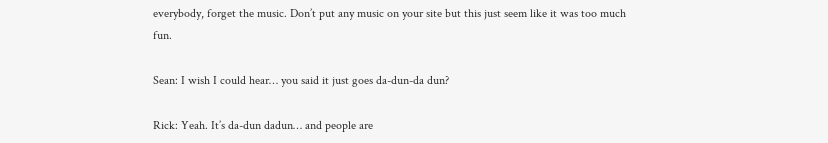everybody, forget the music. Don’t put any music on your site but this just seem like it was too much fun.

Sean: I wish I could hear… you said it just goes da-dun-da dun?

Rick: Yeah. It’s da-dun dadun… and people are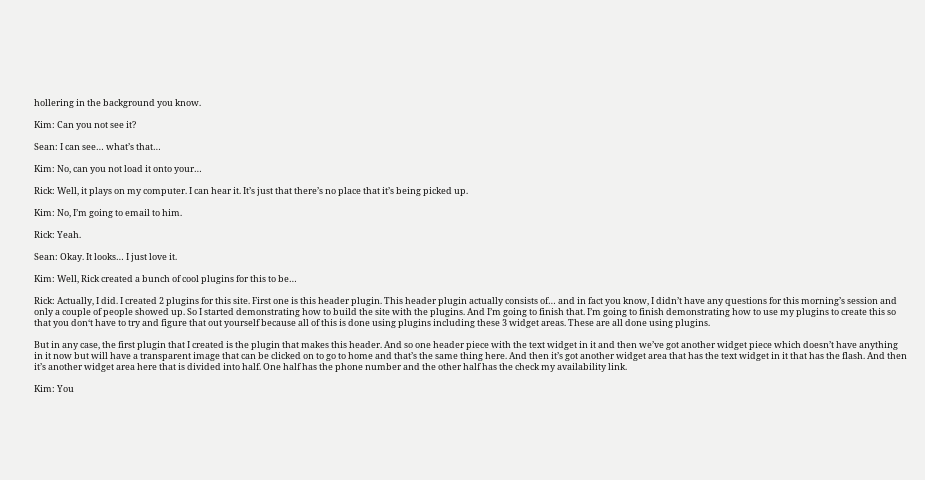hollering in the background you know.

Kim: Can you not see it?

Sean: I can see… what’s that…

Kim: No, can you not load it onto your…

Rick: Well, it plays on my computer. I can hear it. It’s just that there’s no place that it’s being picked up.

Kim: No, I’m going to email to him.

Rick: Yeah.

Sean: Okay. It looks… I just love it.

Kim: Well, Rick created a bunch of cool plugins for this to be…

Rick: Actually, I did. I created 2 plugins for this site. First one is this header plugin. This header plugin actually consists of… and in fact you know, I didn’t have any questions for this morning’s session and only a couple of people showed up. So I started demonstrating how to build the site with the plugins. And I’m going to finish that. I’m going to finish demonstrating how to use my plugins to create this so that you don‘t have to try and figure that out yourself because all of this is done using plugins including these 3 widget areas. These are all done using plugins.

But in any case, the first plugin that I created is the plugin that makes this header. And so one header piece with the text widget in it and then we’ve got another widget piece which doesn’t have anything in it now but will have a transparent image that can be clicked on to go to home and that’s the same thing here. And then it’s got another widget area that has the text widget in it that has the flash. And then it’s another widget area here that is divided into half. One half has the phone number and the other half has the check my availability link.

Kim: You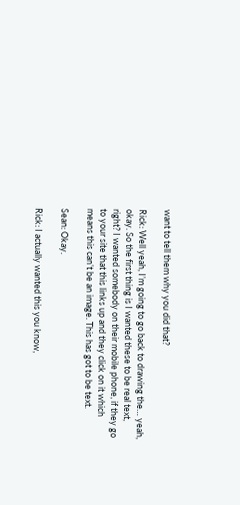want to tell them why you did that?

Rick: Well yeah, I’m going to go back to drawing the… yeah, okay. So the first thing is I wanted these to be real text, right? I wanted somebody on their mobile phone, if they go to your site that this links up and they click on it which means this can’t be an image. This has got to be text.

Sean: Okay.

Rick: I actually wanted this you know,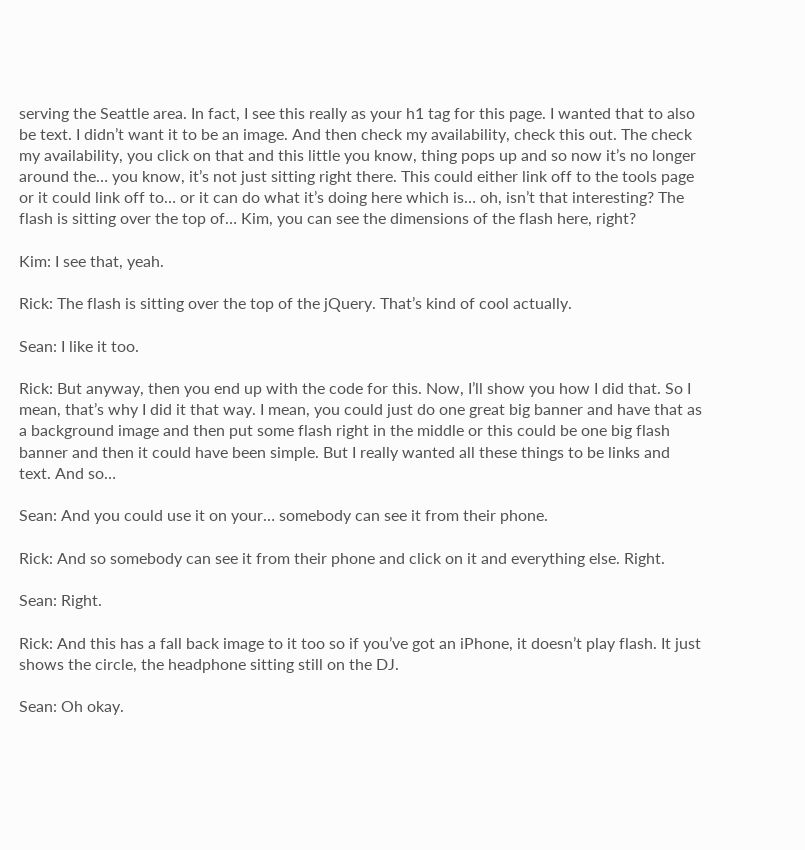serving the Seattle area. In fact, I see this really as your h1 tag for this page. I wanted that to also be text. I didn’t want it to be an image. And then check my availability, check this out. The check my availability, you click on that and this little you know, thing pops up and so now it’s no longer around the… you know, it’s not just sitting right there. This could either link off to the tools page or it could link off to… or it can do what it’s doing here which is… oh, isn’t that interesting? The flash is sitting over the top of… Kim, you can see the dimensions of the flash here, right?

Kim: I see that, yeah.

Rick: The flash is sitting over the top of the jQuery. That’s kind of cool actually.

Sean: I like it too.

Rick: But anyway, then you end up with the code for this. Now, I’ll show you how I did that. So I mean, that’s why I did it that way. I mean, you could just do one great big banner and have that as a background image and then put some flash right in the middle or this could be one big flash banner and then it could have been simple. But I really wanted all these things to be links and text. And so…

Sean: And you could use it on your… somebody can see it from their phone.

Rick: And so somebody can see it from their phone and click on it and everything else. Right.

Sean: Right.

Rick: And this has a fall back image to it too so if you’ve got an iPhone, it doesn’t play flash. It just shows the circle, the headphone sitting still on the DJ.

Sean: Oh okay.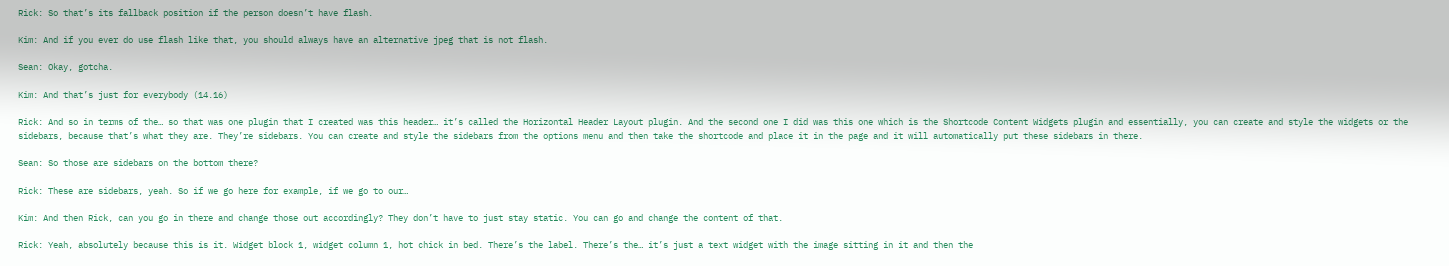Rick: So that’s its fallback position if the person doesn’t have flash.

Kim: And if you ever do use flash like that, you should always have an alternative jpeg that is not flash.

Sean: Okay, gotcha.

Kim: And that’s just for everybody (14.16)

Rick: And so in terms of the… so that was one plugin that I created was this header… it’s called the Horizontal Header Layout plugin. And the second one I did was this one which is the Shortcode Content Widgets plugin and essentially, you can create and style the widgets or the sidebars, because that’s what they are. They’re sidebars. You can create and style the sidebars from the options menu and then take the shortcode and place it in the page and it will automatically put these sidebars in there.

Sean: So those are sidebars on the bottom there?

Rick: These are sidebars, yeah. So if we go here for example, if we go to our…

Kim: And then Rick, can you go in there and change those out accordingly? They don’t have to just stay static. You can go and change the content of that.

Rick: Yeah, absolutely because this is it. Widget block 1, widget column 1, hot chick in bed. There’s the label. There’s the… it’s just a text widget with the image sitting in it and then the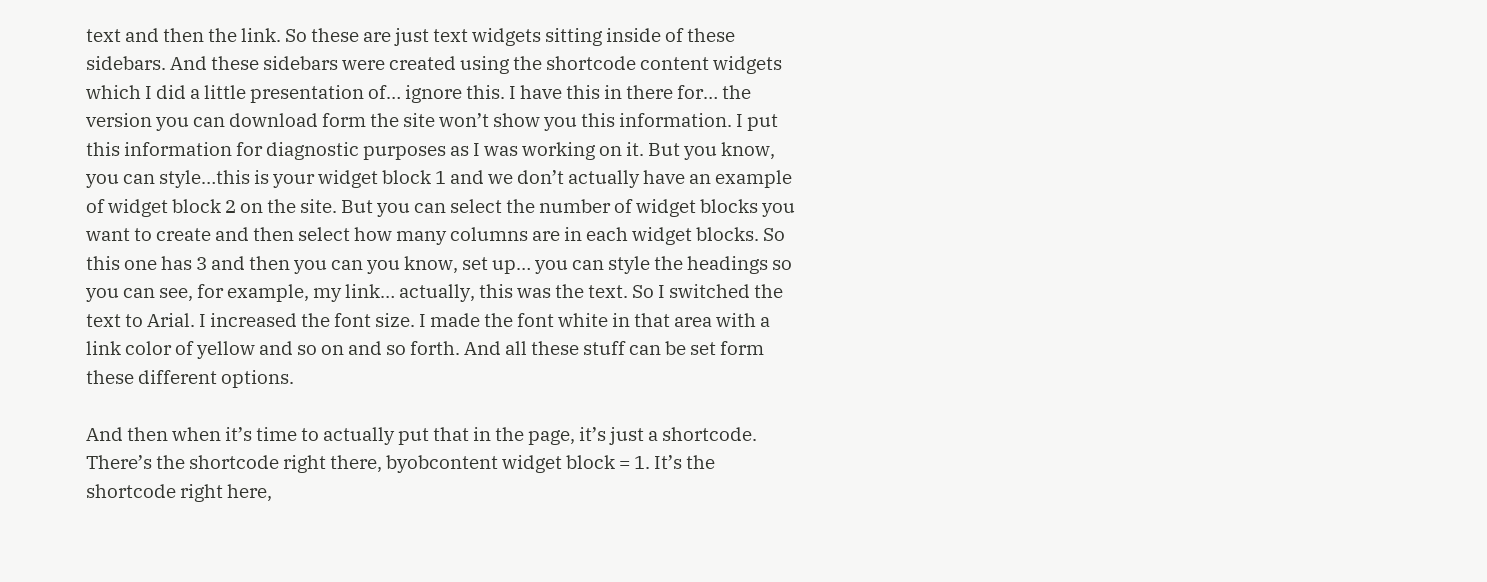text and then the link. So these are just text widgets sitting inside of these sidebars. And these sidebars were created using the shortcode content widgets which I did a little presentation of… ignore this. I have this in there for… the version you can download form the site won’t show you this information. I put this information for diagnostic purposes as I was working on it. But you know, you can style…this is your widget block 1 and we don’t actually have an example of widget block 2 on the site. But you can select the number of widget blocks you want to create and then select how many columns are in each widget blocks. So this one has 3 and then you can you know, set up… you can style the headings so you can see, for example, my link… actually, this was the text. So I switched the text to Arial. I increased the font size. I made the font white in that area with a link color of yellow and so on and so forth. And all these stuff can be set form these different options.

And then when it’s time to actually put that in the page, it’s just a shortcode. There’s the shortcode right there, byobcontent widget block = 1. It’s the shortcode right here,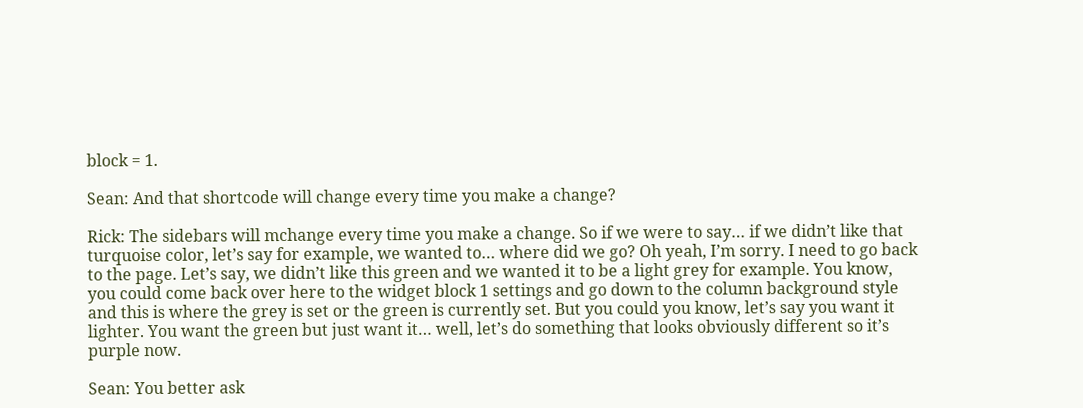block = 1.

Sean: And that shortcode will change every time you make a change?

Rick: The sidebars will mchange every time you make a change. So if we were to say… if we didn’t like that turquoise color, let’s say for example, we wanted to… where did we go? Oh yeah, I’m sorry. I need to go back to the page. Let’s say, we didn’t like this green and we wanted it to be a light grey for example. You know, you could come back over here to the widget block 1 settings and go down to the column background style and this is where the grey is set or the green is currently set. But you could you know, let’s say you want it lighter. You want the green but just want it… well, let’s do something that looks obviously different so it’s purple now.

Sean: You better ask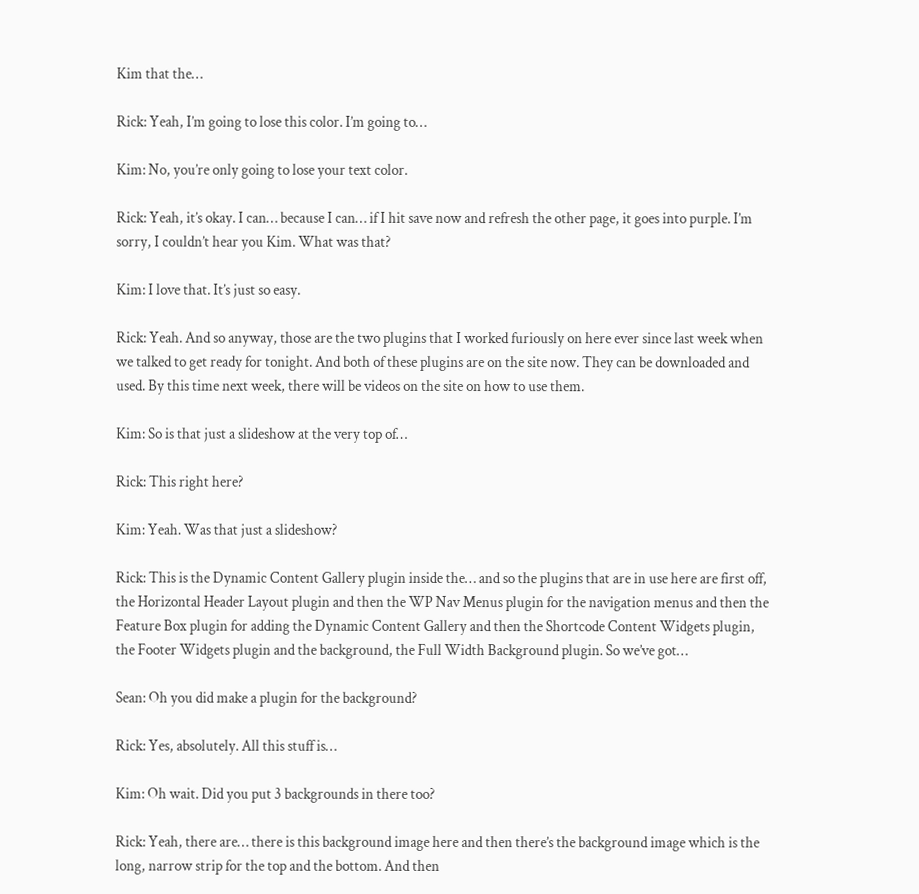Kim that the…

Rick: Yeah, I’m going to lose this color. I’m going to…

Kim: No, you’re only going to lose your text color.

Rick: Yeah, it’s okay. I can… because I can… if I hit save now and refresh the other page, it goes into purple. I’m sorry, I couldn’t hear you Kim. What was that?

Kim: I love that. It’s just so easy.

Rick: Yeah. And so anyway, those are the two plugins that I worked furiously on here ever since last week when we talked to get ready for tonight. And both of these plugins are on the site now. They can be downloaded and used. By this time next week, there will be videos on the site on how to use them.

Kim: So is that just a slideshow at the very top of…

Rick: This right here?

Kim: Yeah. Was that just a slideshow?

Rick: This is the Dynamic Content Gallery plugin inside the… and so the plugins that are in use here are first off, the Horizontal Header Layout plugin and then the WP Nav Menus plugin for the navigation menus and then the Feature Box plugin for adding the Dynamic Content Gallery and then the Shortcode Content Widgets plugin, the Footer Widgets plugin and the background, the Full Width Background plugin. So we’ve got…

Sean: Oh you did make a plugin for the background?

Rick: Yes, absolutely. All this stuff is…

Kim: Oh wait. Did you put 3 backgrounds in there too?

Rick: Yeah, there are… there is this background image here and then there’s the background image which is the long, narrow strip for the top and the bottom. And then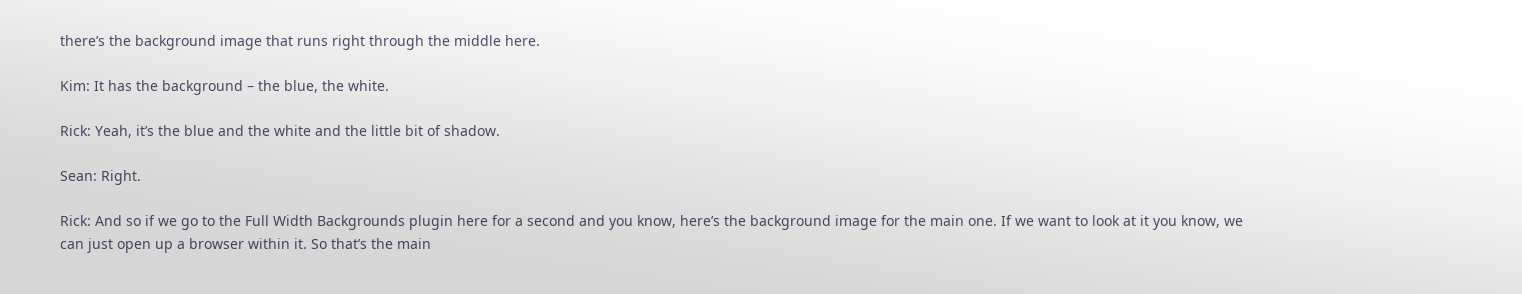there’s the background image that runs right through the middle here.

Kim: It has the background – the blue, the white.

Rick: Yeah, it’s the blue and the white and the little bit of shadow.

Sean: Right.

Rick: And so if we go to the Full Width Backgrounds plugin here for a second and you know, here’s the background image for the main one. If we want to look at it you know, we can just open up a browser within it. So that’s the main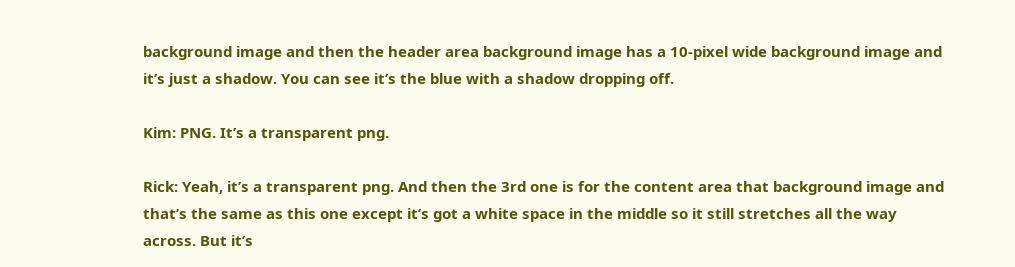background image and then the header area background image has a 10-pixel wide background image and it’s just a shadow. You can see it’s the blue with a shadow dropping off.

Kim: PNG. It’s a transparent png.

Rick: Yeah, it’s a transparent png. And then the 3rd one is for the content area that background image and that’s the same as this one except it’s got a white space in the middle so it still stretches all the way across. But it’s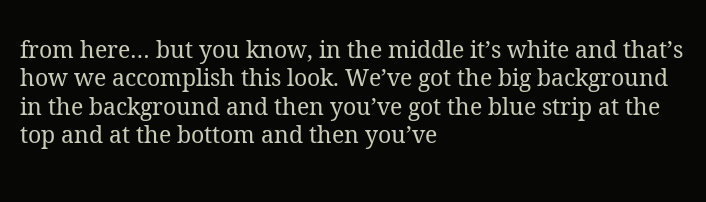from here… but you know, in the middle it’s white and that’s how we accomplish this look. We’ve got the big background in the background and then you’ve got the blue strip at the top and at the bottom and then you’ve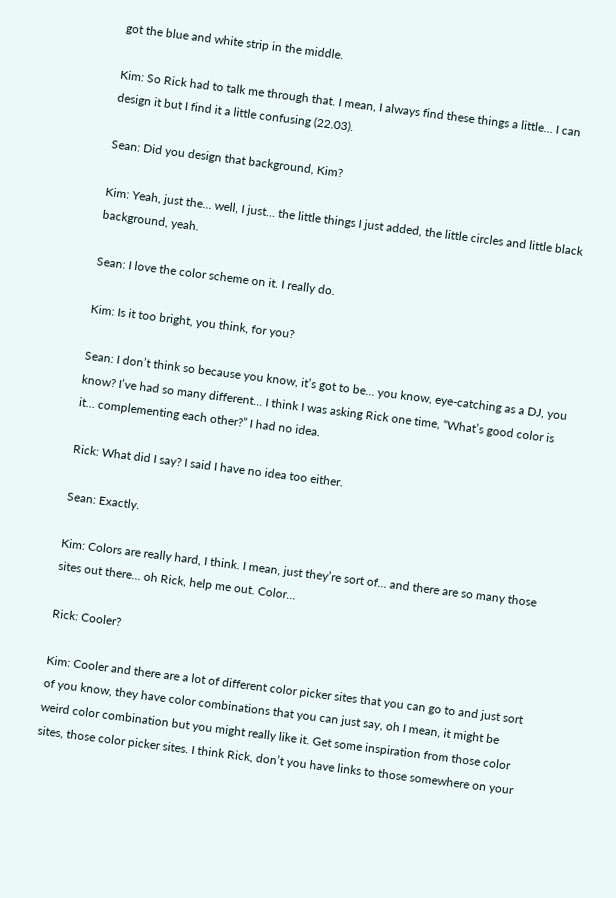got the blue and white strip in the middle.

Kim: So Rick had to talk me through that. I mean, I always find these things a little… I can design it but I find it a little confusing (22.03).

Sean: Did you design that background, Kim?

Kim: Yeah, just the… well, I just… the little things I just added, the little circles and little black background, yeah.

Sean: I love the color scheme on it. I really do.

Kim: Is it too bright, you think, for you?

Sean: I don’t think so because you know, it’s got to be… you know, eye-catching as a DJ, you know? I’ve had so many different… I think I was asking Rick one time, “What’s good color is it… complementing each other?” I had no idea.

Rick: What did I say? I said I have no idea too either.

Sean: Exactly.

Kim: Colors are really hard, I think. I mean, just they’re sort of… and there are so many those sites out there… oh Rick, help me out. Color…

Rick: Cooler?

Kim: Cooler and there are a lot of different color picker sites that you can go to and just sort of you know, they have color combinations that you can just say, oh I mean, it might be weird color combination but you might really like it. Get some inspiration from those color sites, those color picker sites. I think Rick, don’t you have links to those somewhere on your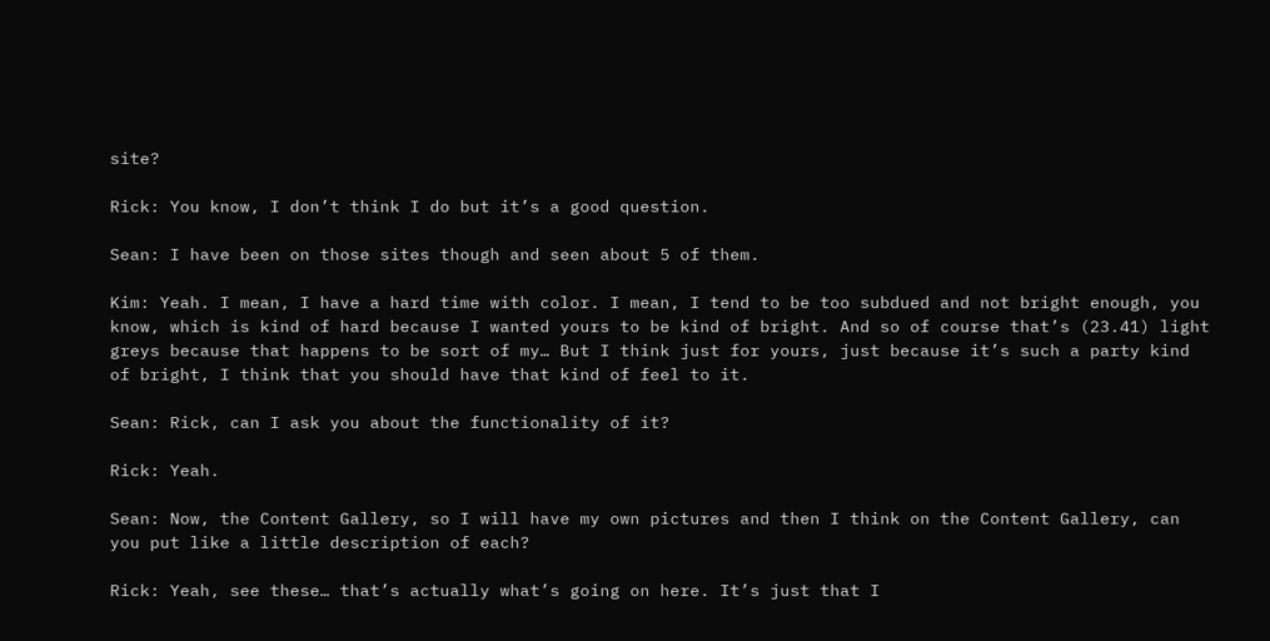site?

Rick: You know, I don’t think I do but it’s a good question.

Sean: I have been on those sites though and seen about 5 of them.

Kim: Yeah. I mean, I have a hard time with color. I mean, I tend to be too subdued and not bright enough, you know, which is kind of hard because I wanted yours to be kind of bright. And so of course that’s (23.41) light greys because that happens to be sort of my… But I think just for yours, just because it’s such a party kind of bright, I think that you should have that kind of feel to it.

Sean: Rick, can I ask you about the functionality of it?

Rick: Yeah.

Sean: Now, the Content Gallery, so I will have my own pictures and then I think on the Content Gallery, can you put like a little description of each?

Rick: Yeah, see these… that’s actually what’s going on here. It’s just that I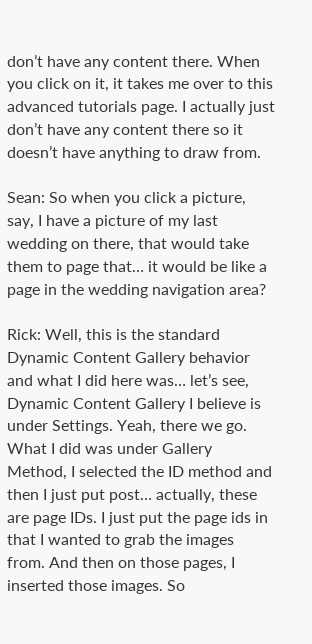don’t have any content there. When you click on it, it takes me over to this advanced tutorials page. I actually just don’t have any content there so it doesn’t have anything to draw from.

Sean: So when you click a picture, say, I have a picture of my last wedding on there, that would take them to page that… it would be like a page in the wedding navigation area?

Rick: Well, this is the standard Dynamic Content Gallery behavior and what I did here was… let’s see, Dynamic Content Gallery I believe is under Settings. Yeah, there we go. What I did was under Gallery Method, I selected the ID method and then I just put post… actually, these are page IDs. I just put the page ids in that I wanted to grab the images from. And then on those pages, I inserted those images. So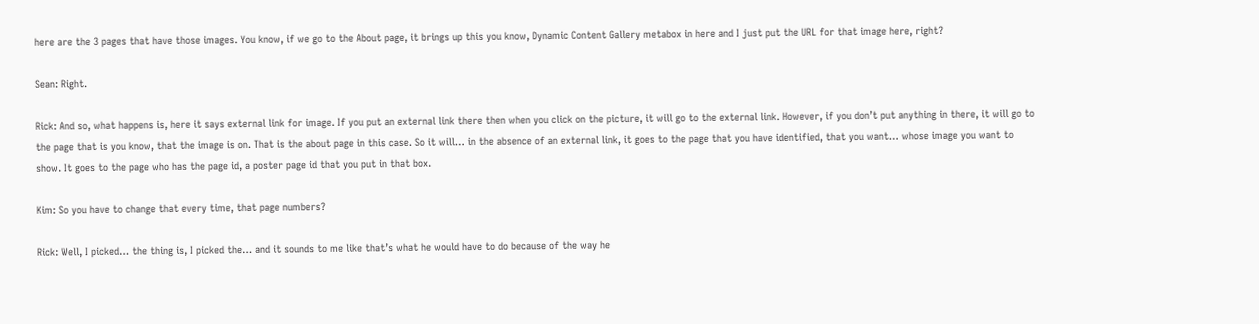here are the 3 pages that have those images. You know, if we go to the About page, it brings up this you know, Dynamic Content Gallery metabox in here and I just put the URL for that image here, right?

Sean: Right.

Rick: And so, what happens is, here it says external link for image. If you put an external link there then when you click on the picture, it will go to the external link. However, if you don’t put anything in there, it will go to the page that is you know, that the image is on. That is the about page in this case. So it will… in the absence of an external link, it goes to the page that you have identified, that you want… whose image you want to show. It goes to the page who has the page id, a poster page id that you put in that box.

Kim: So you have to change that every time, that page numbers?

Rick: Well, I picked… the thing is, I picked the… and it sounds to me like that’s what he would have to do because of the way he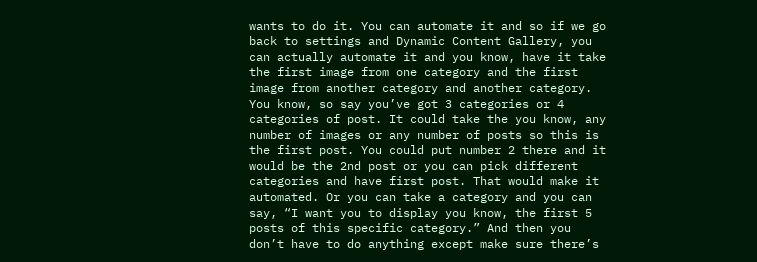wants to do it. You can automate it and so if we go back to settings and Dynamic Content Gallery, you can actually automate it and you know, have it take the first image from one category and the first image from another category and another category. You know, so say you’ve got 3 categories or 4 categories of post. It could take the you know, any number of images or any number of posts so this is the first post. You could put number 2 there and it would be the 2nd post or you can pick different categories and have first post. That would make it automated. Or you can take a category and you can say, “I want you to display you know, the first 5 posts of this specific category.” And then you don’t have to do anything except make sure there’s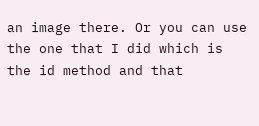an image there. Or you can use the one that I did which is the id method and that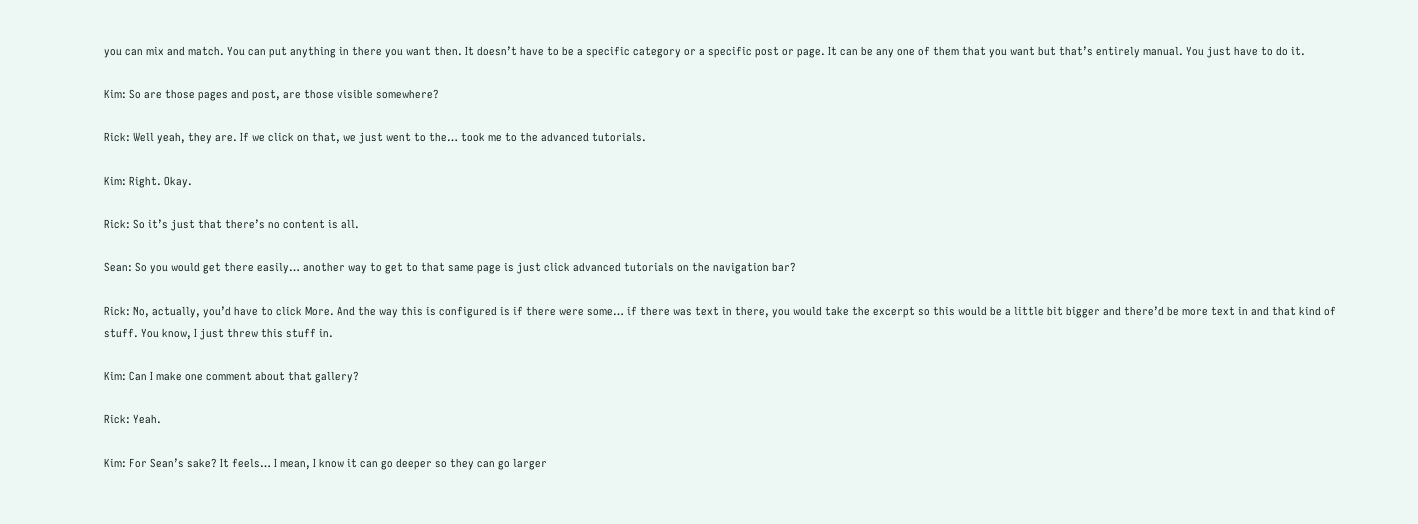you can mix and match. You can put anything in there you want then. It doesn’t have to be a specific category or a specific post or page. It can be any one of them that you want but that’s entirely manual. You just have to do it.

Kim: So are those pages and post, are those visible somewhere?

Rick: Well yeah, they are. If we click on that, we just went to the… took me to the advanced tutorials.

Kim: Right. Okay.

Rick: So it’s just that there’s no content is all.

Sean: So you would get there easily… another way to get to that same page is just click advanced tutorials on the navigation bar?

Rick: No, actually, you’d have to click More. And the way this is configured is if there were some… if there was text in there, you would take the excerpt so this would be a little bit bigger and there’d be more text in and that kind of stuff. You know, I just threw this stuff in.

Kim: Can I make one comment about that gallery?

Rick: Yeah.

Kim: For Sean’s sake? It feels… I mean, I know it can go deeper so they can go larger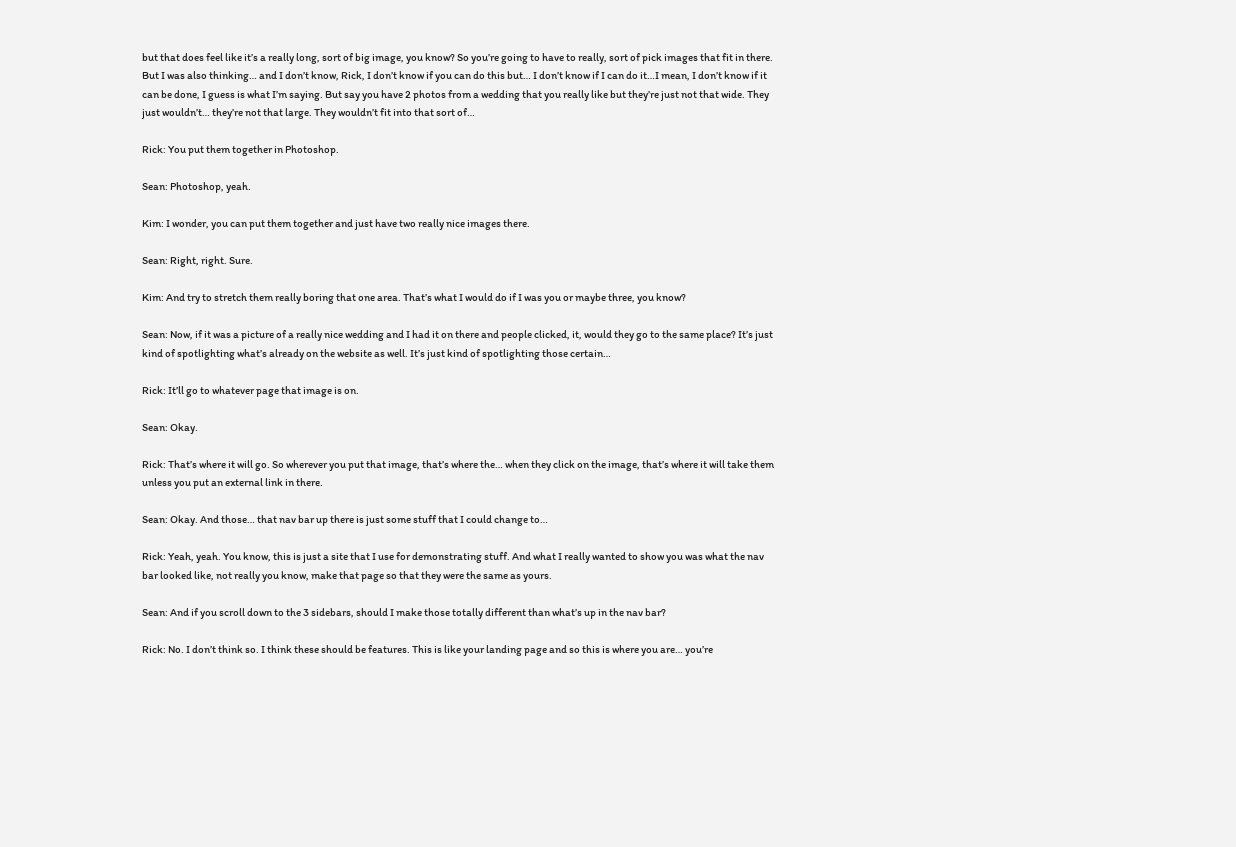but that does feel like it’s a really long, sort of big image, you know? So you’re going to have to really, sort of pick images that fit in there. But I was also thinking… and I don’t know, Rick, I don’t know if you can do this but… I don’t know if I can do it…I mean, I don’t know if it can be done, I guess is what I’m saying. But say you have 2 photos from a wedding that you really like but they’re just not that wide. They just wouldn’t… they’re not that large. They wouldn’t fit into that sort of…

Rick: You put them together in Photoshop.

Sean: Photoshop, yeah.

Kim: I wonder, you can put them together and just have two really nice images there.

Sean: Right, right. Sure.

Kim: And try to stretch them really boring that one area. That’s what I would do if I was you or maybe three, you know?

Sean: Now, if it was a picture of a really nice wedding and I had it on there and people clicked, it, would they go to the same place? It’s just kind of spotlighting what’s already on the website as well. It’s just kind of spotlighting those certain…

Rick: It’ll go to whatever page that image is on.

Sean: Okay.

Rick: That’s where it will go. So wherever you put that image, that’s where the… when they click on the image, that’s where it will take them unless you put an external link in there.

Sean: Okay. And those… that nav bar up there is just some stuff that I could change to…

Rick: Yeah, yeah. You know, this is just a site that I use for demonstrating stuff. And what I really wanted to show you was what the nav bar looked like, not really you know, make that page so that they were the same as yours.

Sean: And if you scroll down to the 3 sidebars, should I make those totally different than what’s up in the nav bar?

Rick: No. I don’t think so. I think these should be features. This is like your landing page and so this is where you are… you’re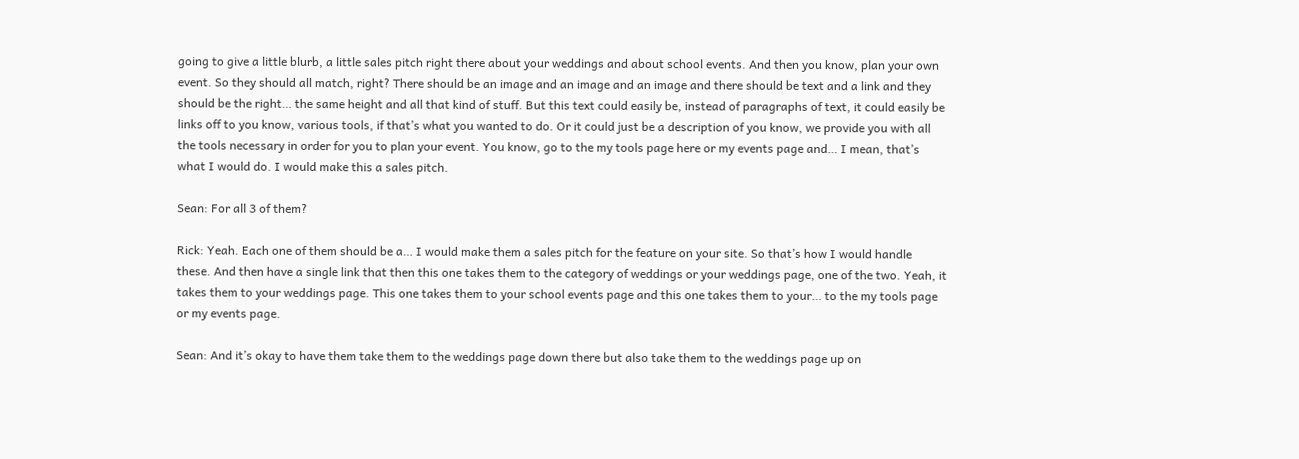going to give a little blurb, a little sales pitch right there about your weddings and about school events. And then you know, plan your own event. So they should all match, right? There should be an image and an image and an image and there should be text and a link and they should be the right… the same height and all that kind of stuff. But this text could easily be, instead of paragraphs of text, it could easily be links off to you know, various tools, if that’s what you wanted to do. Or it could just be a description of you know, we provide you with all the tools necessary in order for you to plan your event. You know, go to the my tools page here or my events page and… I mean, that’s what I would do. I would make this a sales pitch.

Sean: For all 3 of them?

Rick: Yeah. Each one of them should be a… I would make them a sales pitch for the feature on your site. So that’s how I would handle these. And then have a single link that then this one takes them to the category of weddings or your weddings page, one of the two. Yeah, it takes them to your weddings page. This one takes them to your school events page and this one takes them to your… to the my tools page or my events page.

Sean: And it’s okay to have them take them to the weddings page down there but also take them to the weddings page up on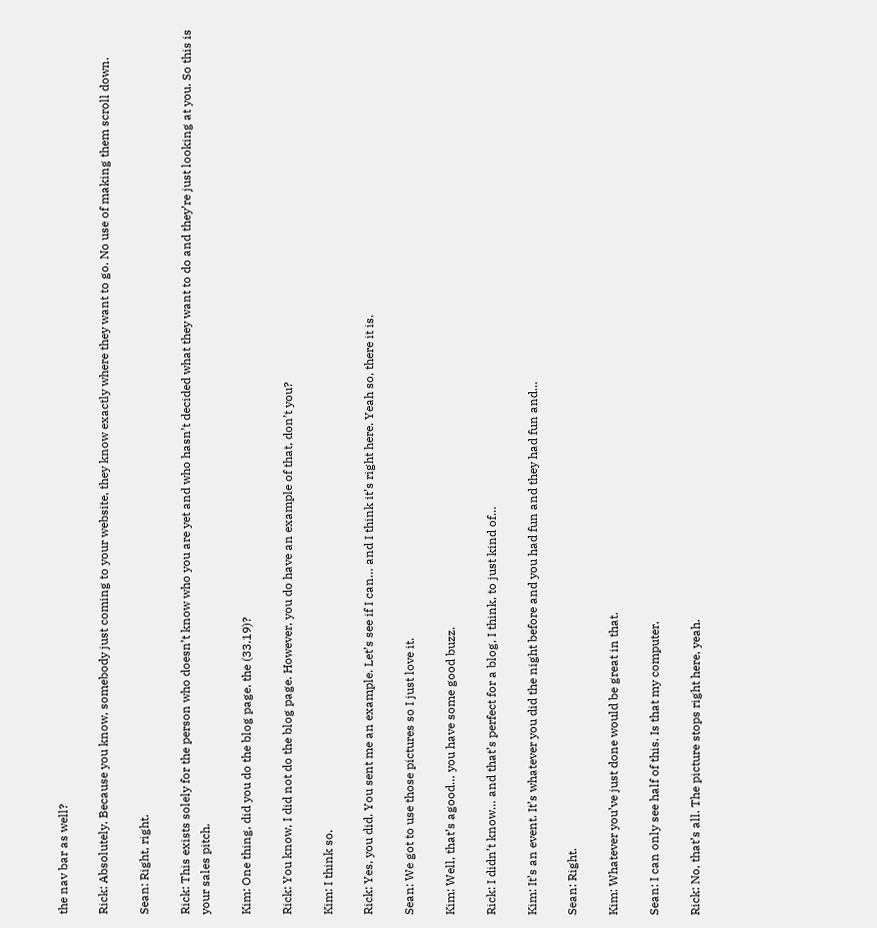the nav bar as well?

Rick: Absolutely. Because you know, somebody just coming to your website, they know exactly where they want to go. No use of making them scroll down.

Sean: Right, right.

Rick: This exists solely for the person who doesn’t know who you are yet and who hasn’t decided what they want to do and they’re just looking at you. So this is your sales pitch.

Kim: One thing, did you do the blog page, the (33.19)?

Rick: You know, I did not do the blog page. However, you do have an example of that, don’t you?

Kim: I think so.

Rick: Yes, you did. You sent me an example. Let’s see if I can… and I think it’s right here. Yeah so, there it is.

Sean: We got to use those pictures so I just love it.

Kim: Well, that’s agood… you have some good buzz.

Rick: I didn’t know… and that’s perfect for a blog, I think, to just kind of…

Kim: It’s an event. It’s whatever you did the night before and you had fun and they had fun and…

Sean: Right.

Kim: Whatever you’ve just done would be great in that.

Sean: I can only see half of this. Is that my computer.

Rick: No, that’s all. The picture stops right here, yeah.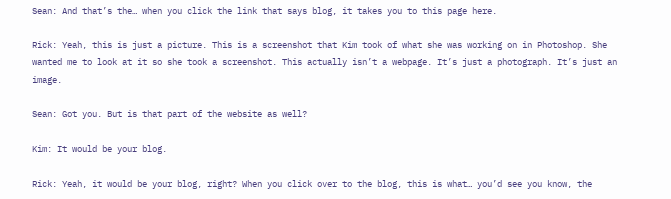Sean: And that’s the… when you click the link that says blog, it takes you to this page here.

Rick: Yeah, this is just a picture. This is a screenshot that Kim took of what she was working on in Photoshop. She wanted me to look at it so she took a screenshot. This actually isn’t a webpage. It’s just a photograph. It’s just an image.

Sean: Got you. But is that part of the website as well?

Kim: It would be your blog.

Rick: Yeah, it would be your blog, right? When you click over to the blog, this is what… you’d see you know, the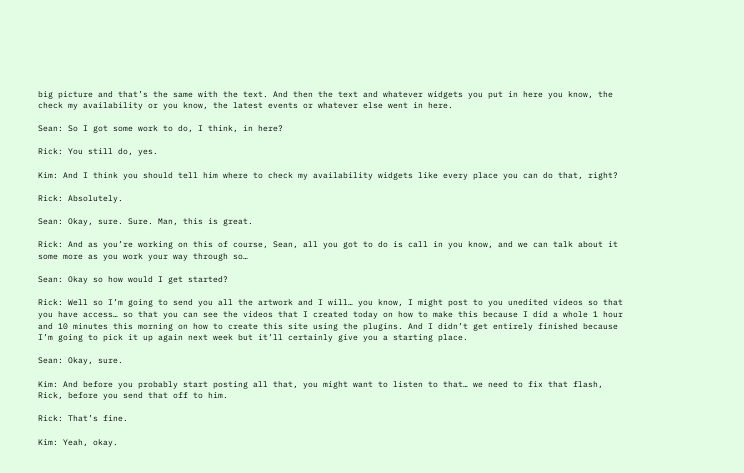big picture and that’s the same with the text. And then the text and whatever widgets you put in here you know, the check my availability or you know, the latest events or whatever else went in here.

Sean: So I got some work to do, I think, in here?

Rick: You still do, yes.

Kim: And I think you should tell him where to check my availability widgets like every place you can do that, right?

Rick: Absolutely.

Sean: Okay, sure. Sure. Man, this is great.

Rick: And as you’re working on this of course, Sean, all you got to do is call in you know, and we can talk about it some more as you work your way through so…

Sean: Okay so how would I get started?

Rick: Well so I’m going to send you all the artwork and I will… you know, I might post to you unedited videos so that you have access… so that you can see the videos that I created today on how to make this because I did a whole 1 hour and 10 minutes this morning on how to create this site using the plugins. And I didn’t get entirely finished because I’m going to pick it up again next week but it’ll certainly give you a starting place.

Sean: Okay, sure.

Kim: And before you probably start posting all that, you might want to listen to that… we need to fix that flash, Rick, before you send that off to him.

Rick: That’s fine.

Kim: Yeah, okay.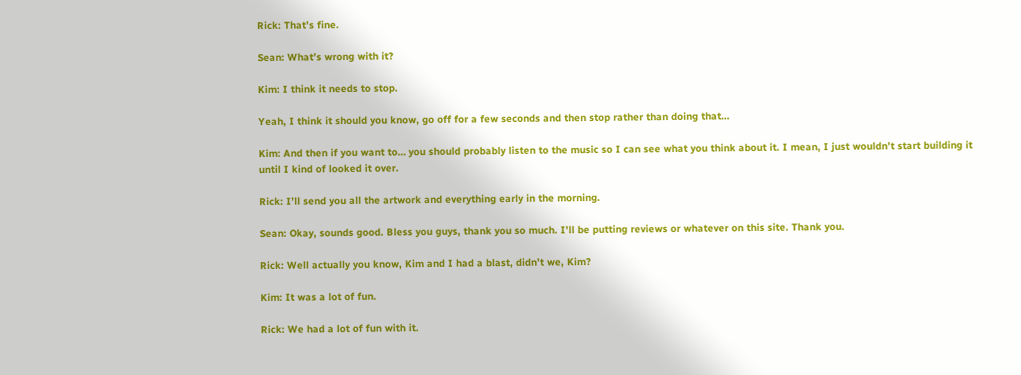Rick: That’s fine.

Sean: What’s wrong with it?

Kim: I think it needs to stop.

Yeah, I think it should you know, go off for a few seconds and then stop rather than doing that…

Kim: And then if you want to… you should probably listen to the music so I can see what you think about it. I mean, I just wouldn’t start building it until I kind of looked it over.

Rick: I’ll send you all the artwork and everything early in the morning.

Sean: Okay, sounds good. Bless you guys, thank you so much. I’ll be putting reviews or whatever on this site. Thank you.

Rick: Well actually you know, Kim and I had a blast, didn’t we, Kim?

Kim: It was a lot of fun.

Rick: We had a lot of fun with it.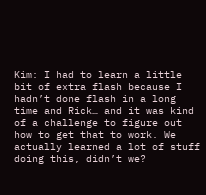Kim: I had to learn a little bit of extra flash because I hadn’t done flash in a long time and Rick… and it was kind of a challenge to figure out how to get that to work. We actually learned a lot of stuff doing this, didn’t we?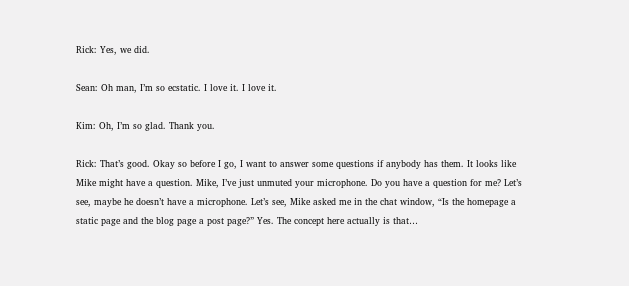Rick: Yes, we did.

Sean: Oh man, I’m so ecstatic. I love it. I love it.

Kim: Oh, I’m so glad. Thank you.

Rick: That’s good. Okay so before I go, I want to answer some questions if anybody has them. It looks like Mike might have a question. Mike, I’ve just unmuted your microphone. Do you have a question for me? Let’s see, maybe he doesn’t have a microphone. Let’s see, Mike asked me in the chat window, “Is the homepage a static page and the blog page a post page?” Yes. The concept here actually is that…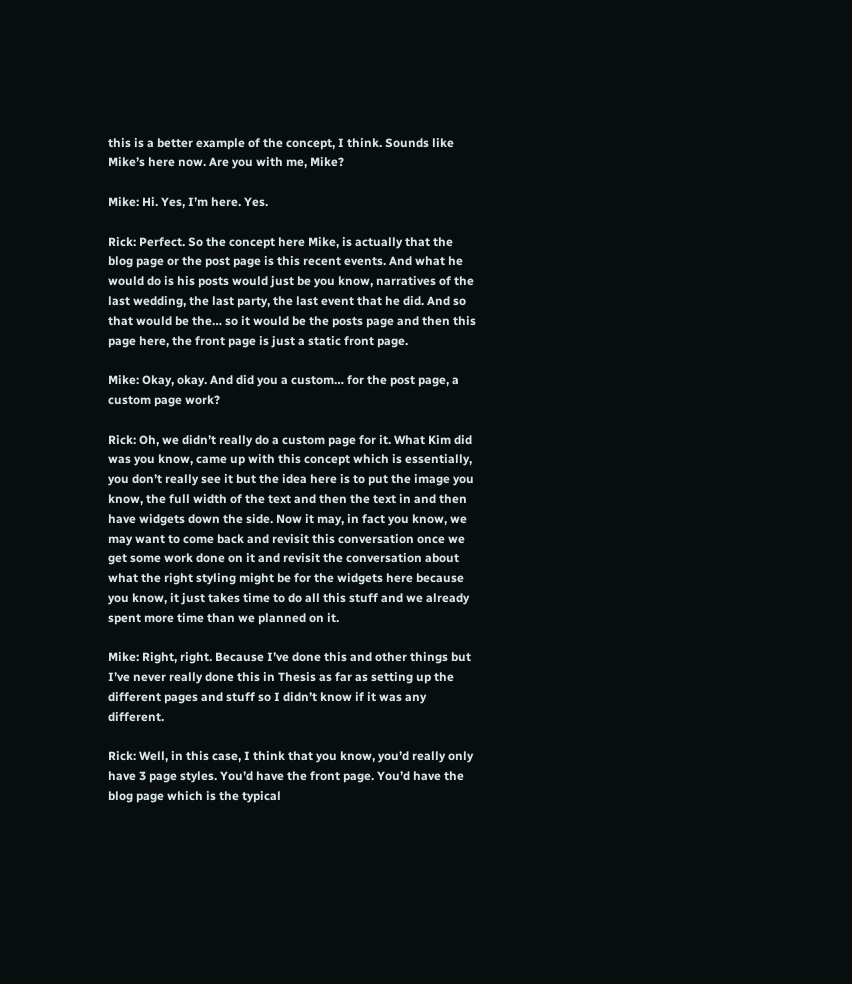this is a better example of the concept, I think. Sounds like Mike’s here now. Are you with me, Mike?

Mike: Hi. Yes, I’m here. Yes.

Rick: Perfect. So the concept here Mike, is actually that the blog page or the post page is this recent events. And what he would do is his posts would just be you know, narratives of the last wedding, the last party, the last event that he did. And so that would be the… so it would be the posts page and then this page here, the front page is just a static front page.

Mike: Okay, okay. And did you a custom… for the post page, a custom page work?

Rick: Oh, we didn’t really do a custom page for it. What Kim did was you know, came up with this concept which is essentially, you don’t really see it but the idea here is to put the image you know, the full width of the text and then the text in and then have widgets down the side. Now it may, in fact you know, we may want to come back and revisit this conversation once we get some work done on it and revisit the conversation about what the right styling might be for the widgets here because you know, it just takes time to do all this stuff and we already spent more time than we planned on it.

Mike: Right, right. Because I’ve done this and other things but I’ve never really done this in Thesis as far as setting up the different pages and stuff so I didn’t know if it was any different.

Rick: Well, in this case, I think that you know, you’d really only have 3 page styles. You’d have the front page. You’d have the blog page which is the typical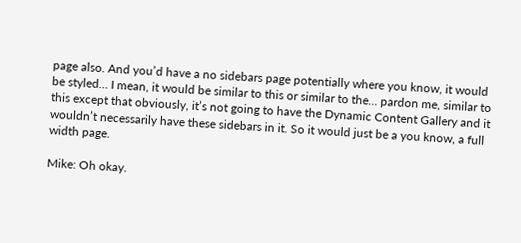page also. And you’d have a no sidebars page potentially where you know, it would be styled… I mean, it would be similar to this or similar to the… pardon me, similar to this except that obviously, it’s not going to have the Dynamic Content Gallery and it wouldn’t necessarily have these sidebars in it. So it would just be a you know, a full width page.

Mike: Oh okay.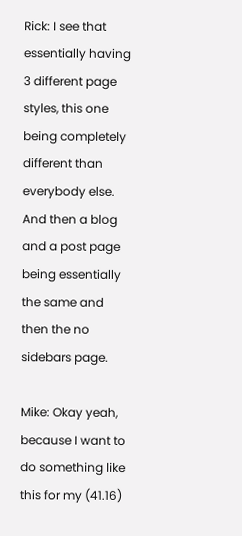Rick: I see that essentially having 3 different page styles, this one being completely different than everybody else. And then a blog and a post page being essentially the same and then the no sidebars page.

Mike: Okay yeah, because I want to do something like this for my (41.16)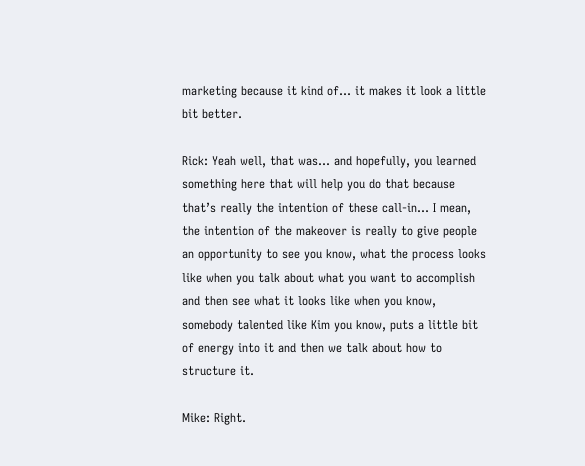marketing because it kind of… it makes it look a little bit better.

Rick: Yeah well, that was… and hopefully, you learned something here that will help you do that because that’s really the intention of these call-in… I mean, the intention of the makeover is really to give people an opportunity to see you know, what the process looks like when you talk about what you want to accomplish and then see what it looks like when you know, somebody talented like Kim you know, puts a little bit of energy into it and then we talk about how to structure it.

Mike: Right.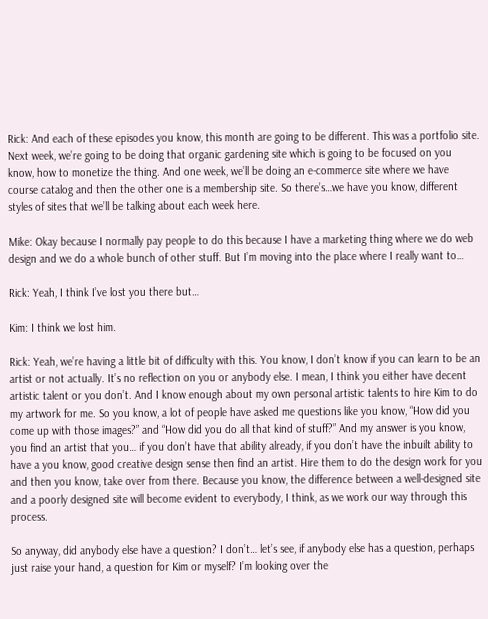Rick: And each of these episodes you know, this month are going to be different. This was a portfolio site. Next week, we’re going to be doing that organic gardening site which is going to be focused on you know, how to monetize the thing. And one week, we’ll be doing an e-commerce site where we have course catalog and then the other one is a membership site. So there’s…we have you know, different styles of sites that we’ll be talking about each week here.

Mike: Okay because I normally pay people to do this because I have a marketing thing where we do web design and we do a whole bunch of other stuff. But I’m moving into the place where I really want to…

Rick: Yeah, I think I’ve lost you there but…

Kim: I think we lost him.

Rick: Yeah, we’re having a little bit of difficulty with this. You know, I don’t know if you can learn to be an artist or not actually. It’s no reflection on you or anybody else. I mean, I think you either have decent artistic talent or you don’t. And I know enough about my own personal artistic talents to hire Kim to do my artwork for me. So you know, a lot of people have asked me questions like you know, “How did you come up with those images?” and “How did you do all that kind of stuff?” And my answer is you know, you find an artist that you… if you don’t have that ability already, if you don’t have the inbuilt ability to have a you know, good creative design sense then find an artist. Hire them to do the design work for you and then you know, take over from there. Because you know, the difference between a well-designed site and a poorly designed site will become evident to everybody, I think, as we work our way through this process.

So anyway, did anybody else have a question? I don’t… let’s see, if anybody else has a question, perhaps just raise your hand, a question for Kim or myself? I’m looking over the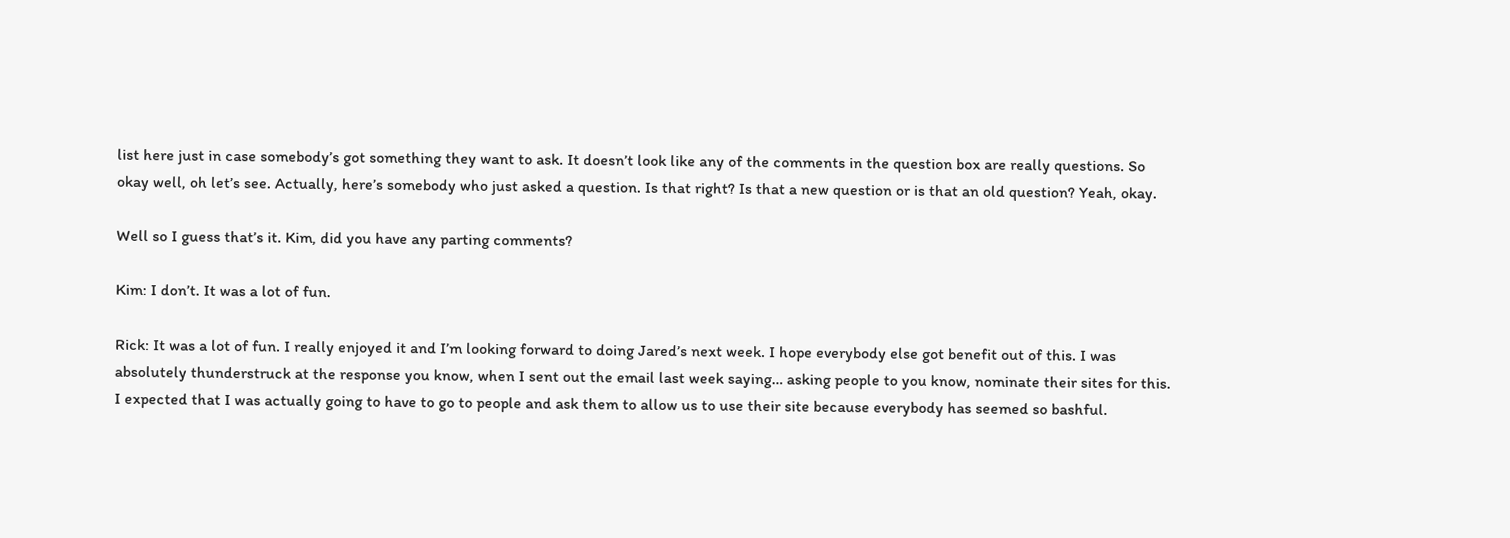list here just in case somebody’s got something they want to ask. It doesn’t look like any of the comments in the question box are really questions. So okay well, oh let’s see. Actually, here’s somebody who just asked a question. Is that right? Is that a new question or is that an old question? Yeah, okay.

Well so I guess that’s it. Kim, did you have any parting comments?

Kim: I don’t. It was a lot of fun.

Rick: It was a lot of fun. I really enjoyed it and I’m looking forward to doing Jared’s next week. I hope everybody else got benefit out of this. I was absolutely thunderstruck at the response you know, when I sent out the email last week saying… asking people to you know, nominate their sites for this. I expected that I was actually going to have to go to people and ask them to allow us to use their site because everybody has seemed so bashful.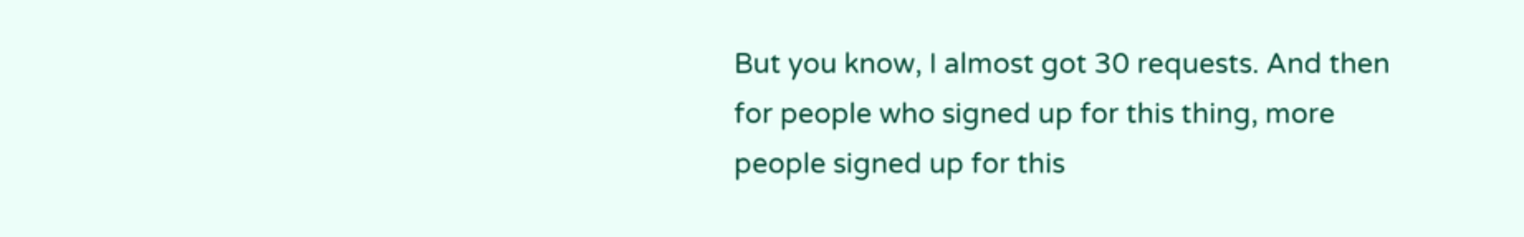But you know, I almost got 30 requests. And then for people who signed up for this thing, more people signed up for this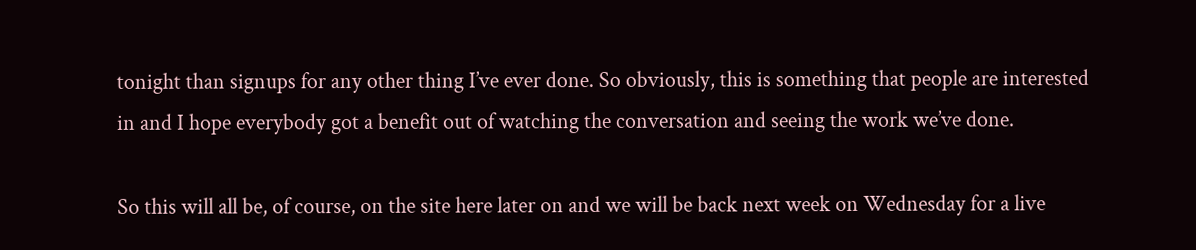tonight than signups for any other thing I’ve ever done. So obviously, this is something that people are interested in and I hope everybody got a benefit out of watching the conversation and seeing the work we’ve done.

So this will all be, of course, on the site here later on and we will be back next week on Wednesday for a live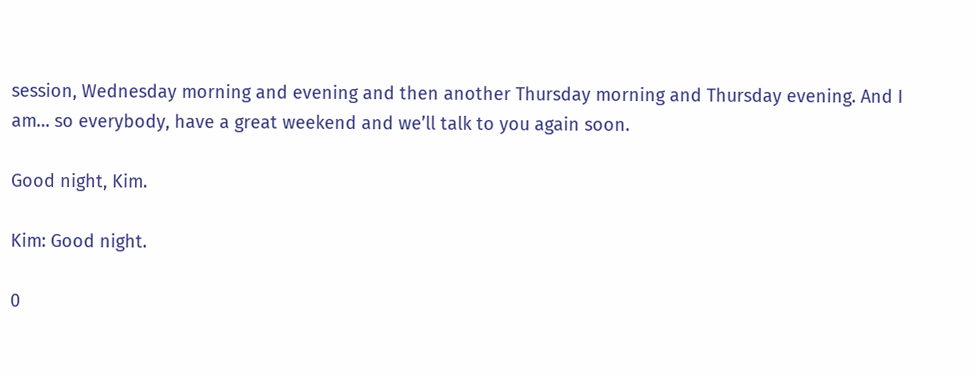session, Wednesday morning and evening and then another Thursday morning and Thursday evening. And I am… so everybody, have a great weekend and we’ll talk to you again soon.

Good night, Kim.

Kim: Good night.

0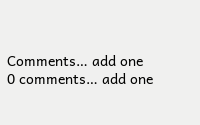Comments… add one
0 comments… add one